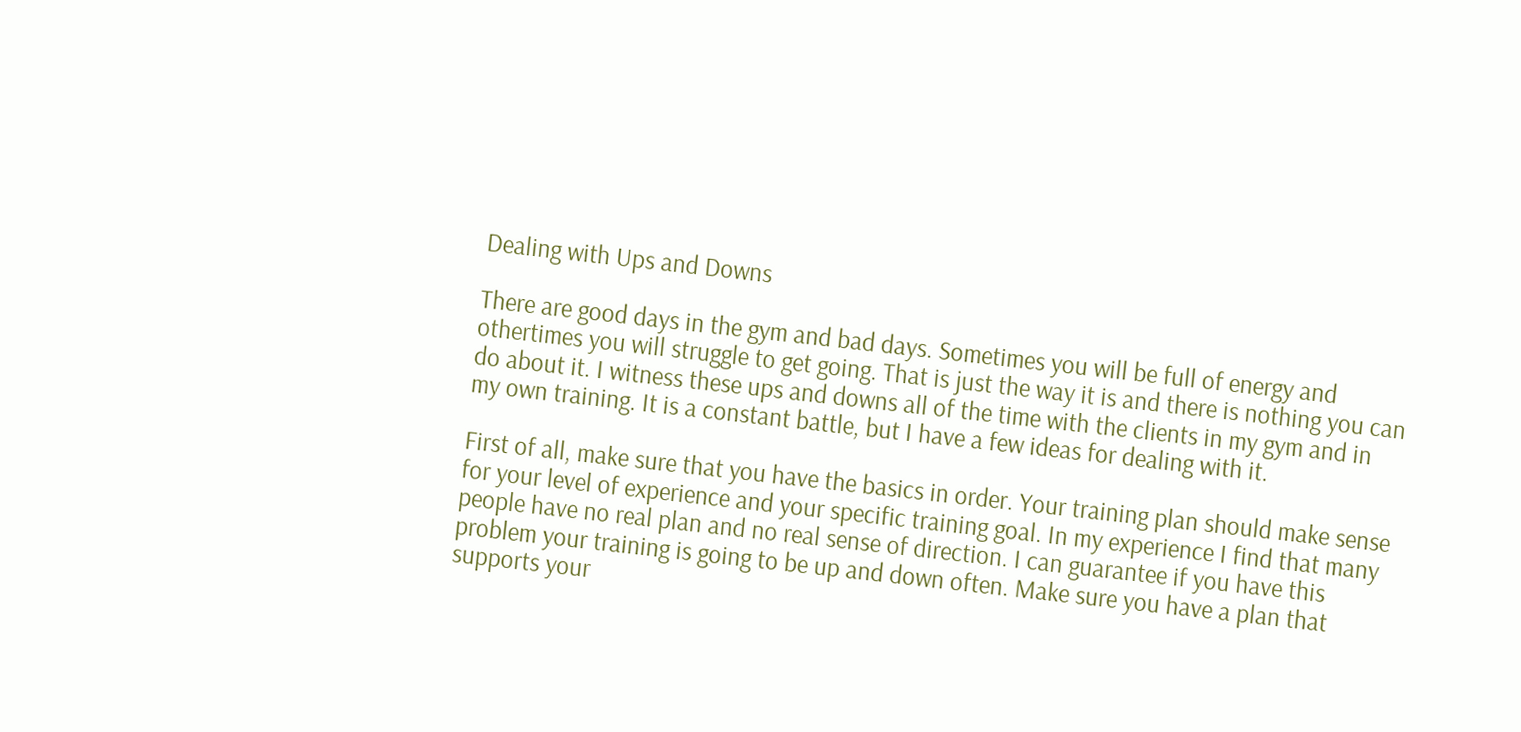Dealing with Ups and Downs

There are good days in the gym and bad days. Sometimes you will be full of energy and othertimes you will struggle to get going. That is just the way it is and there is nothing you can do about it. I witness these ups and downs all of the time with the clients in my gym and in my own training. It is a constant battle, but I have a few ideas for dealing with it.

First of all, make sure that you have the basics in order. Your training plan should make sense for your level of experience and your specific training goal. In my experience I find that many people have no real plan and no real sense of direction. I can guarantee if you have this problem your training is going to be up and down often. Make sure you have a plan that supports your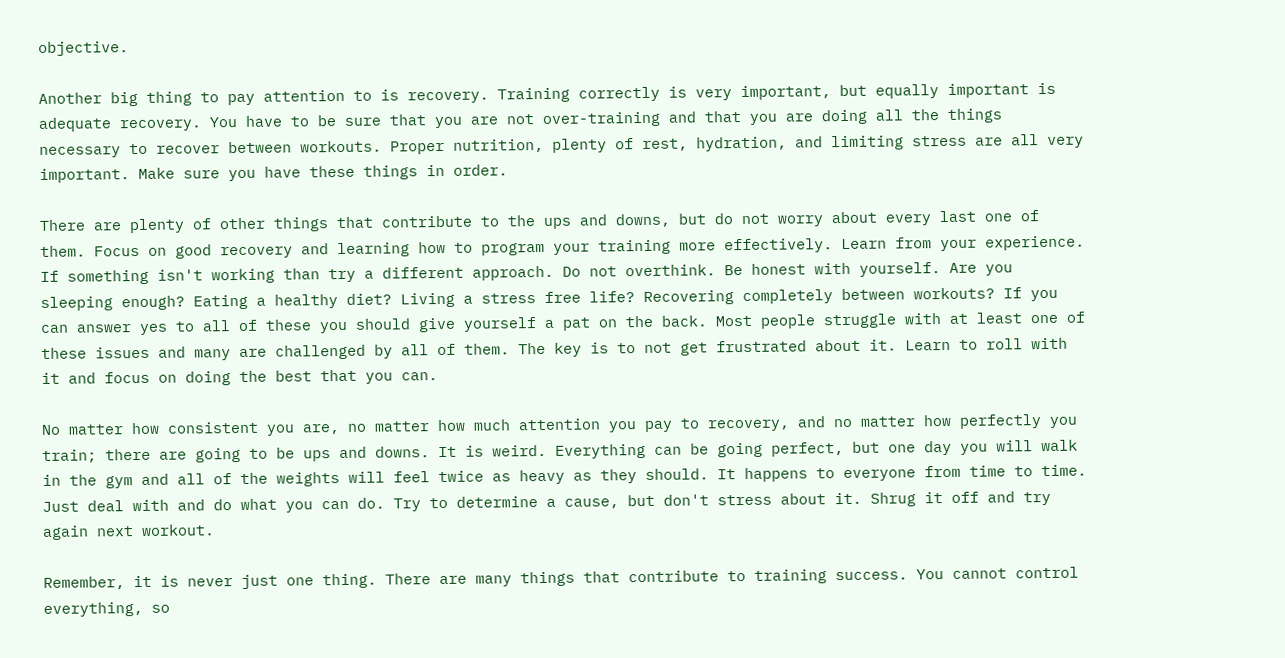objective.

Another big thing to pay attention to is recovery. Training correctly is very important, but equally important is adequate recovery. You have to be sure that you are not over-training and that you are doing all the things necessary to recover between workouts. Proper nutrition, plenty of rest, hydration, and limiting stress are all very important. Make sure you have these things in order.

There are plenty of other things that contribute to the ups and downs, but do not worry about every last one of them. Focus on good recovery and learning how to program your training more effectively. Learn from your experience. If something isn't working than try a different approach. Do not overthink. Be honest with yourself. Are you sleeping enough? Eating a healthy diet? Living a stress free life? Recovering completely between workouts? If you can answer yes to all of these you should give yourself a pat on the back. Most people struggle with at least one of these issues and many are challenged by all of them. The key is to not get frustrated about it. Learn to roll with it and focus on doing the best that you can.

No matter how consistent you are, no matter how much attention you pay to recovery, and no matter how perfectly you train; there are going to be ups and downs. It is weird. Everything can be going perfect, but one day you will walk in the gym and all of the weights will feel twice as heavy as they should. It happens to everyone from time to time. Just deal with and do what you can do. Try to determine a cause, but don't stress about it. Shrug it off and try again next workout.

Remember, it is never just one thing. There are many things that contribute to training success. You cannot control everything, so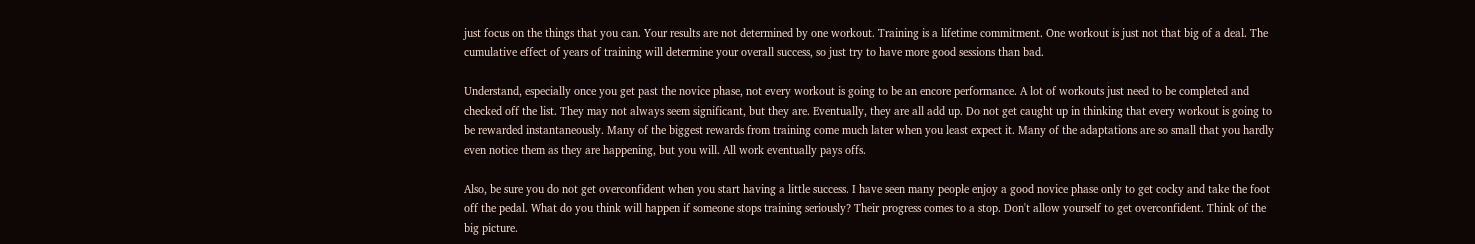just focus on the things that you can. Your results are not determined by one workout. Training is a lifetime commitment. One workout is just not that big of a deal. The cumulative effect of years of training will determine your overall success, so just try to have more good sessions than bad.

Understand, especially once you get past the novice phase, not every workout is going to be an encore performance. A lot of workouts just need to be completed and checked off the list. They may not always seem significant, but they are. Eventually, they are all add up. Do not get caught up in thinking that every workout is going to be rewarded instantaneously. Many of the biggest rewards from training come much later when you least expect it. Many of the adaptations are so small that you hardly even notice them as they are happening, but you will. All work eventually pays offs.

Also, be sure you do not get overconfident when you start having a little success. I have seen many people enjoy a good novice phase only to get cocky and take the foot off the pedal. What do you think will happen if someone stops training seriously? Their progress comes to a stop. Don't allow yourself to get overconfident. Think of the big picture.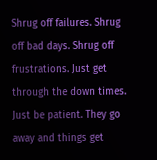Shrug off failures. Shrug off bad days. Shrug off frustrations. Just get through the down times. Just be patient. They go away and things get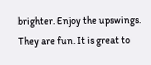brighter. Enjoy the upswings. They are fun. It is great to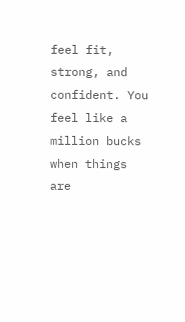feel fit, strong, and confident. You feel like a million bucks when things are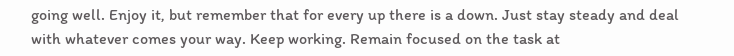going well. Enjoy it, but remember that for every up there is a down. Just stay steady and deal with whatever comes your way. Keep working. Remain focused on the task at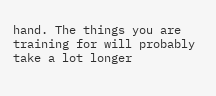hand. The things you are training for will probably take a lot longer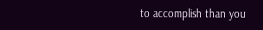to accomplish than you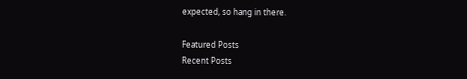expected, so hang in there.

Featured Posts
Recent Posts